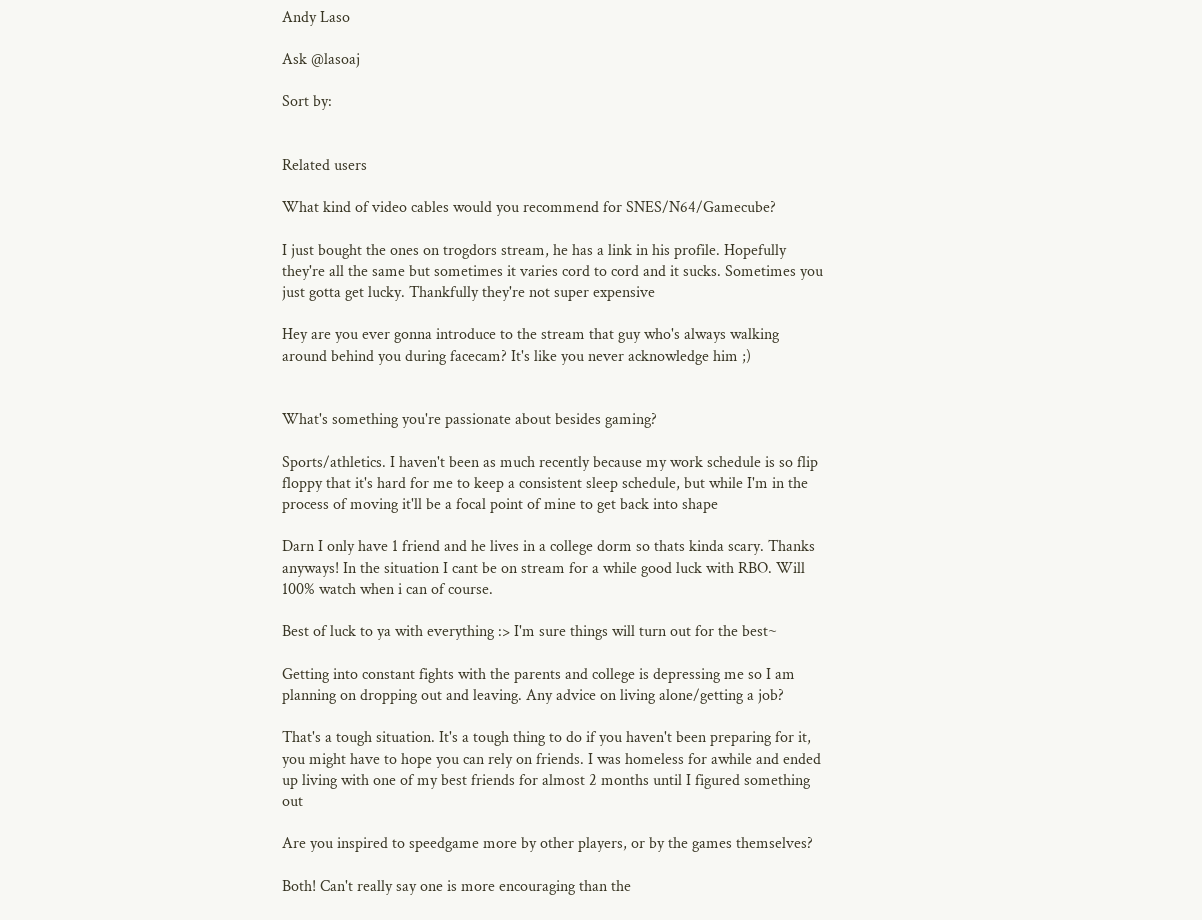Andy Laso

Ask @lasoaj

Sort by:


Related users

What kind of video cables would you recommend for SNES/N64/Gamecube?

I just bought the ones on trogdors stream, he has a link in his profile. Hopefully they're all the same but sometimes it varies cord to cord and it sucks. Sometimes you just gotta get lucky. Thankfully they're not super expensive

Hey are you ever gonna introduce to the stream that guy who's always walking around behind you during facecam? It's like you never acknowledge him ;)


What's something you're passionate about besides gaming?

Sports/athletics. I haven't been as much recently because my work schedule is so flip floppy that it's hard for me to keep a consistent sleep schedule, but while I'm in the process of moving it'll be a focal point of mine to get back into shape

Darn I only have 1 friend and he lives in a college dorm so thats kinda scary. Thanks anyways! In the situation I cant be on stream for a while good luck with RBO. Will 100% watch when i can of course.

Best of luck to ya with everything :> I'm sure things will turn out for the best~

Getting into constant fights with the parents and college is depressing me so I am planning on dropping out and leaving. Any advice on living alone/getting a job?

That's a tough situation. It's a tough thing to do if you haven't been preparing for it, you might have to hope you can rely on friends. I was homeless for awhile and ended up living with one of my best friends for almost 2 months until I figured something out

Are you inspired to speedgame more by other players, or by the games themselves?

Both! Can't really say one is more encouraging than the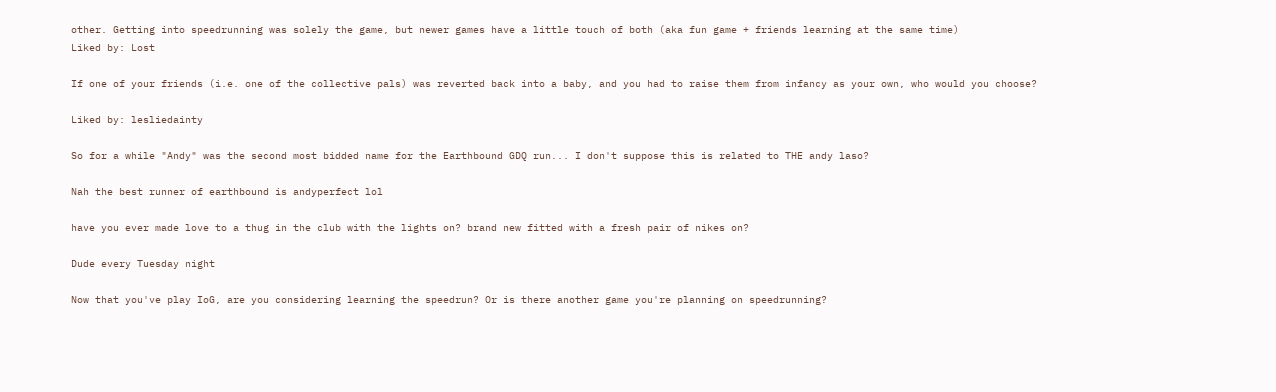other. Getting into speedrunning was solely the game, but newer games have a little touch of both (aka fun game + friends learning at the same time)
Liked by: Lost

If one of your friends (i.e. one of the collective pals) was reverted back into a baby, and you had to raise them from infancy as your own, who would you choose?

Liked by: lesliedainty

So for a while "Andy" was the second most bidded name for the Earthbound GDQ run... I don't suppose this is related to THE andy laso?

Nah the best runner of earthbound is andyperfect lol

have you ever made love to a thug in the club with the lights on? brand new fitted with a fresh pair of nikes on?

Dude every Tuesday night

Now that you've play IoG, are you considering learning the speedrun? Or is there another game you're planning on speedrunning?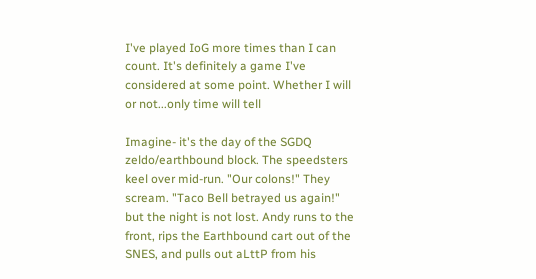I've played IoG more times than I can count. It's definitely a game I've considered at some point. Whether I will or not...only time will tell

Imagine- it's the day of the SGDQ zeldo/earthbound block. The speedsters keel over mid-run. "Our colons!" They scream. "Taco Bell betrayed us again!" but the night is not lost. Andy runs to the front, rips the Earthbound cart out of the SNES, and pulls out aLttP from his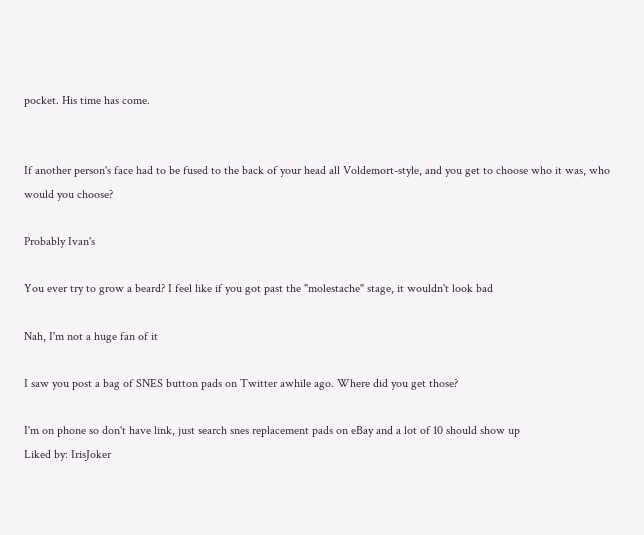pocket. His time has come.


If another person's face had to be fused to the back of your head all Voldemort-style, and you get to choose who it was, who would you choose?

Probably Ivan's

You ever try to grow a beard? I feel like if you got past the "molestache" stage, it wouldn't look bad

Nah, I'm not a huge fan of it

I saw you post a bag of SNES button pads on Twitter awhile ago. Where did you get those?

I'm on phone so don't have link, just search snes replacement pads on eBay and a lot of 10 should show up
Liked by: IrisJoker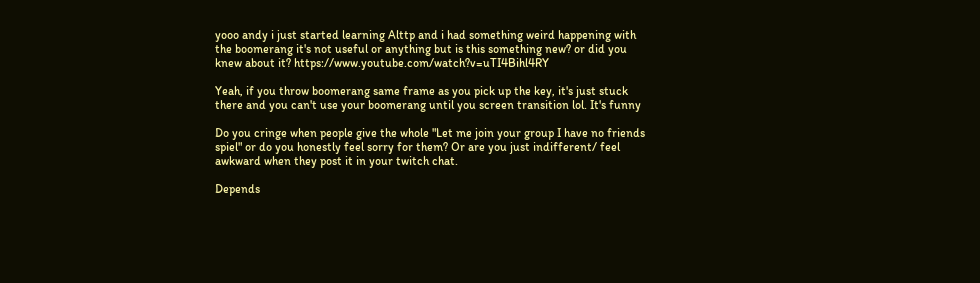yooo andy i just started learning Alttp and i had something weird happening with the boomerang it's not useful or anything but is this something new? or did you knew about it? https://www.youtube.com/watch?v=uTI4Bihl4RY

Yeah, if you throw boomerang same frame as you pick up the key, it's just stuck there and you can't use your boomerang until you screen transition lol. It's funny

Do you cringe when people give the whole "Let me join your group I have no friends spiel" or do you honestly feel sorry for them? Or are you just indifferent/ feel awkward when they post it in your twitch chat.

Depends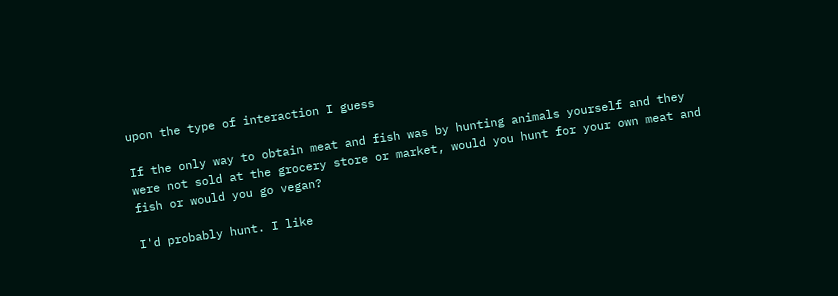upon the type of interaction I guess

If the only way to obtain meat and fish was by hunting animals yourself and they were not sold at the grocery store or market, would you hunt for your own meat and fish or would you go vegan?

I'd probably hunt. I like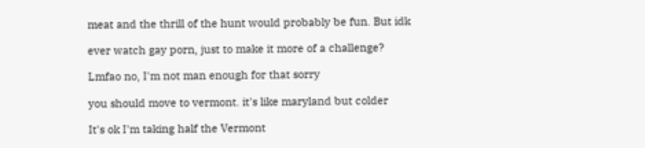meat and the thrill of the hunt would probably be fun. But idk

ever watch gay porn, just to make it more of a challenge?

Lmfao no, I'm not man enough for that sorry

you should move to vermont. it's like maryland but colder

It's ok I'm taking half the Vermont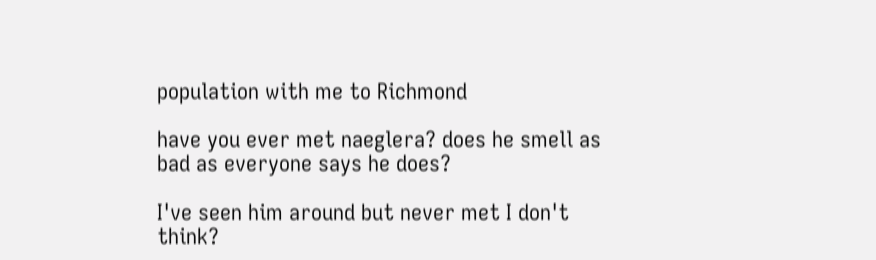population with me to Richmond

have you ever met naeglera? does he smell as bad as everyone says he does?

I've seen him around but never met I don't think?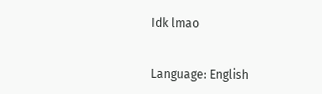Idk lmao


Language: English